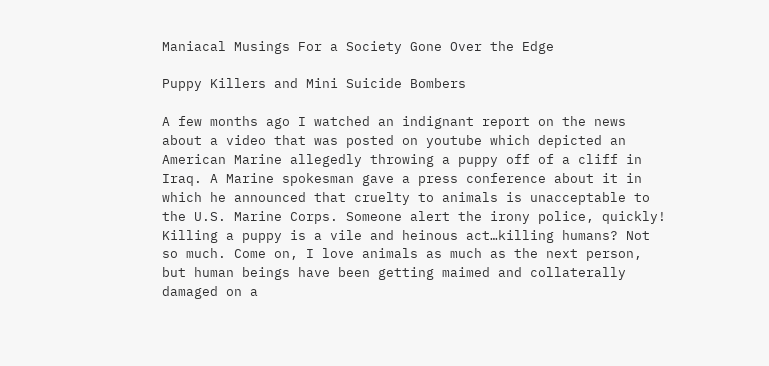Maniacal Musings For a Society Gone Over the Edge

Puppy Killers and Mini Suicide Bombers

A few months ago I watched an indignant report on the news about a video that was posted on youtube which depicted an American Marine allegedly throwing a puppy off of a cliff in Iraq. A Marine spokesman gave a press conference about it in which he announced that cruelty to animals is unacceptable to the U.S. Marine Corps. Someone alert the irony police, quickly! Killing a puppy is a vile and heinous act…killing humans? Not so much. Come on, I love animals as much as the next person, but human beings have been getting maimed and collaterally damaged on a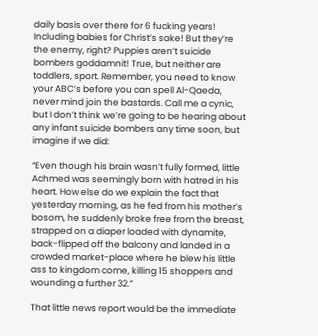daily basis over there for 6 fucking years! Including babies for Christ’s sake! But they’re the enemy, right? Puppies aren’t suicide bombers goddamnit! True, but neither are toddlers, sport. Remember, you need to know your ABC’s before you can spell Al-Qaeda, never mind join the bastards. Call me a cynic, but I don’t think we’re going to be hearing about any infant suicide bombers any time soon, but imagine if we did:

“Even though his brain wasn’t fully formed, little Achmed was seemingly born with hatred in his heart. How else do we explain the fact that yesterday morning, as he fed from his mother’s bosom, he suddenly broke free from the breast, strapped on a diaper loaded with dynamite, back-flipped off the balcony and landed in a crowded market-place where he blew his little ass to kingdom come, killing 15 shoppers and wounding a further 32.”

That little news report would be the immediate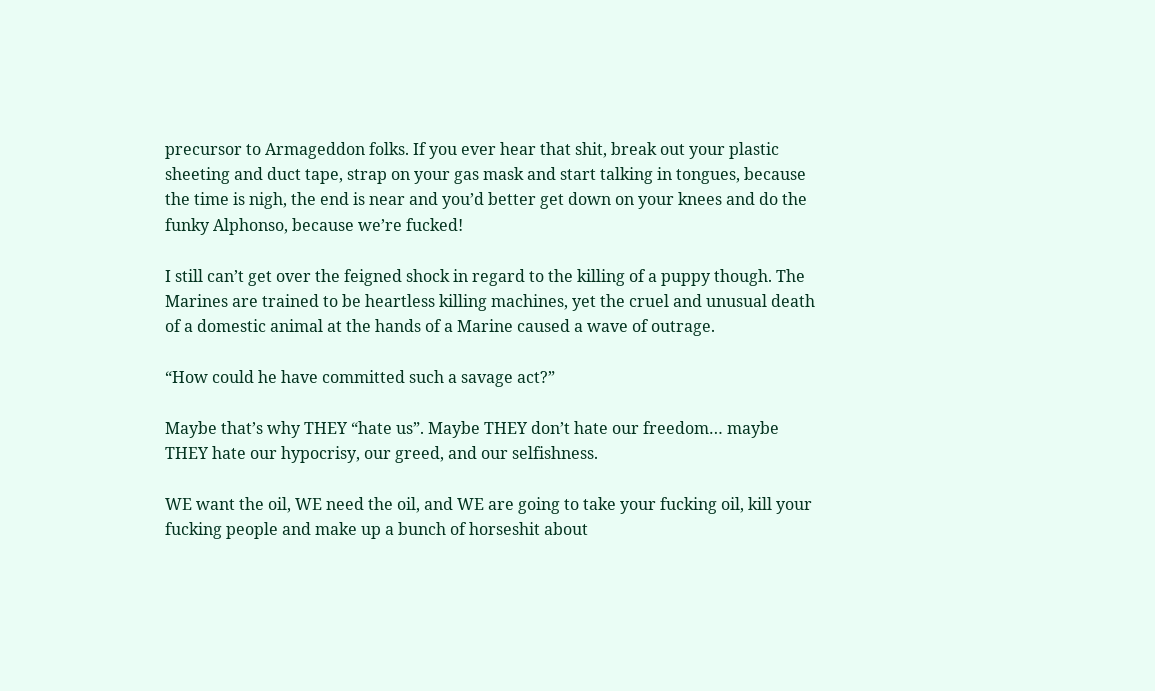precursor to Armageddon folks. If you ever hear that shit, break out your plastic sheeting and duct tape, strap on your gas mask and start talking in tongues, because the time is nigh, the end is near and you’d better get down on your knees and do the funky Alphonso, because we’re fucked!

I still can’t get over the feigned shock in regard to the killing of a puppy though. The Marines are trained to be heartless killing machines, yet the cruel and unusual death of a domestic animal at the hands of a Marine caused a wave of outrage.

“How could he have committed such a savage act?”

Maybe that’s why THEY “hate us”. Maybe THEY don’t hate our freedom… maybe THEY hate our hypocrisy, our greed, and our selfishness.

WE want the oil, WE need the oil, and WE are going to take your fucking oil, kill your fucking people and make up a bunch of horseshit about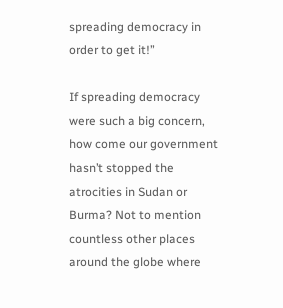spreading democracy in order to get it!”

If spreading democracy were such a big concern, how come our government hasn’t stopped the atrocities in Sudan or Burma? Not to mention countless other places around the globe where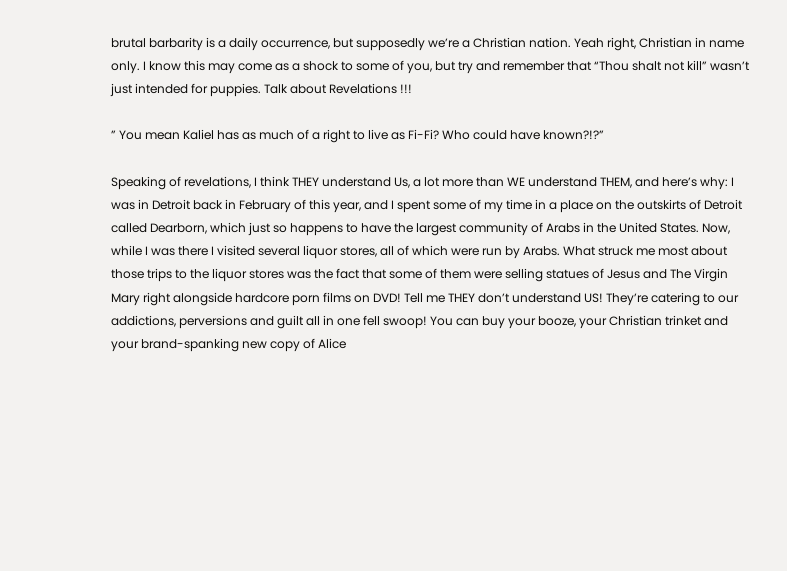brutal barbarity is a daily occurrence, but supposedly we’re a Christian nation. Yeah right, Christian in name only. I know this may come as a shock to some of you, but try and remember that “Thou shalt not kill” wasn’t just intended for puppies. Talk about Revelations !!!

” You mean Kaliel has as much of a right to live as Fi-Fi? Who could have known?!?”

Speaking of revelations, I think THEY understand Us, a lot more than WE understand THEM, and here’s why: I was in Detroit back in February of this year, and I spent some of my time in a place on the outskirts of Detroit called Dearborn, which just so happens to have the largest community of Arabs in the United States. Now, while I was there I visited several liquor stores, all of which were run by Arabs. What struck me most about those trips to the liquor stores was the fact that some of them were selling statues of Jesus and The Virgin Mary right alongside hardcore porn films on DVD! Tell me THEY don’t understand US! They’re catering to our addictions, perversions and guilt all in one fell swoop! You can buy your booze, your Christian trinket and your brand-spanking new copy of Alice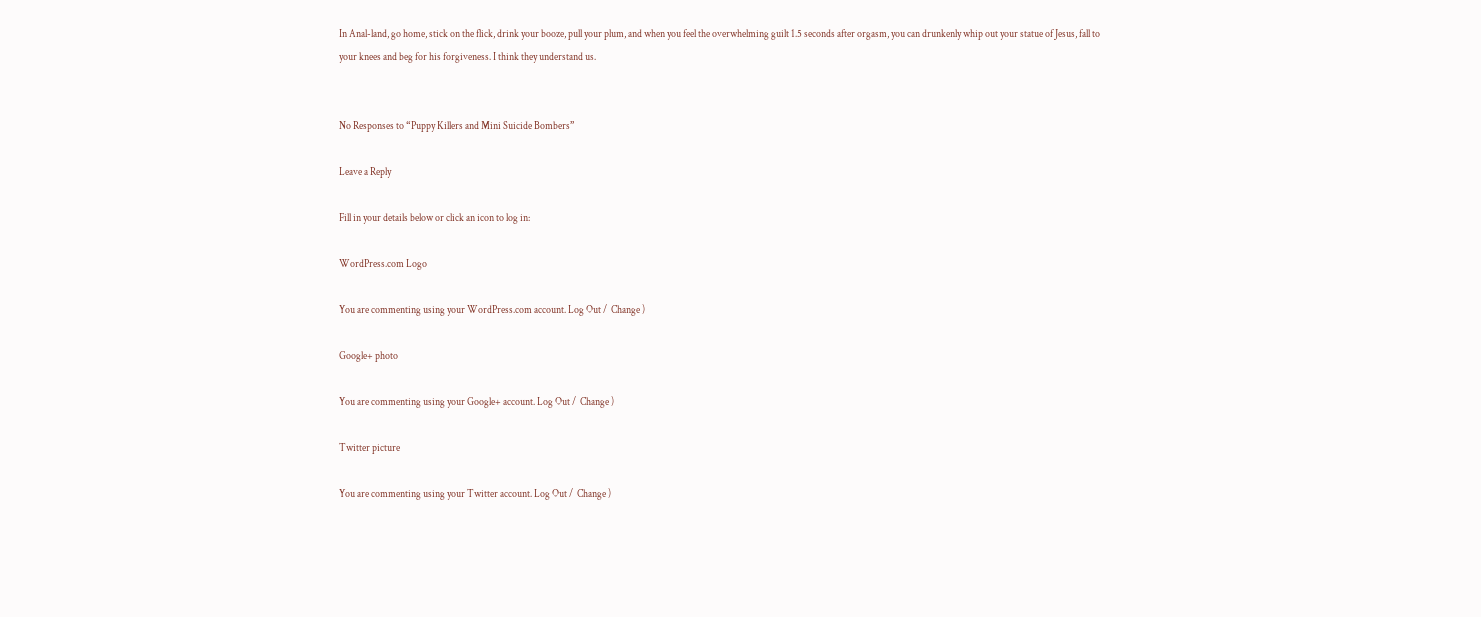In Anal-land, go home, stick on the flick, drink your booze, pull your plum, and when you feel the overwhelming guilt 1.5 seconds after orgasm, you can drunkenly whip out your statue of Jesus, fall to your knees and beg for his forgiveness. I think they understand us.


No Responses to “Puppy Killers and Mini Suicide Bombers”

Leave a Reply

Fill in your details below or click an icon to log in:

WordPress.com Logo

You are commenting using your WordPress.com account. Log Out /  Change )

Google+ photo

You are commenting using your Google+ account. Log Out /  Change )

Twitter picture

You are commenting using your Twitter account. Log Out /  Change )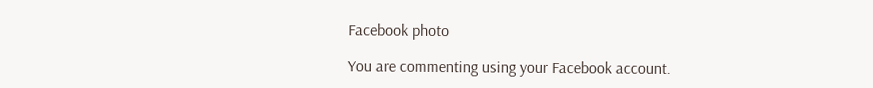Facebook photo

You are commenting using your Facebook account.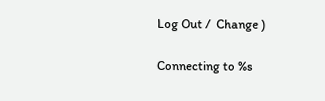Log Out /  Change )


Connecting to %s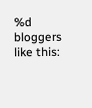%d bloggers like this: